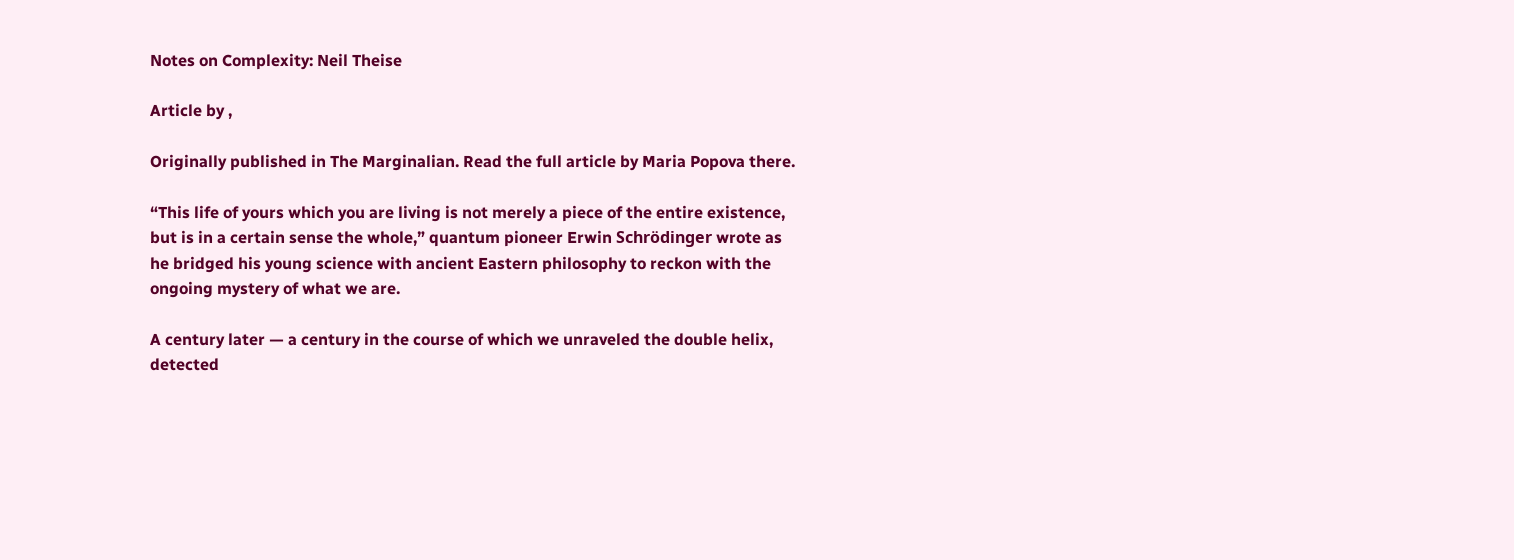Notes on Complexity: Neil Theise

Article by ,

Originally published in The Marginalian. Read the full article by Maria Popova there.

“This life of yours which you are living is not merely a piece of the entire existence, but is in a certain sense the whole,” quantum pioneer Erwin Schrödinger wrote as he bridged his young science with ancient Eastern philosophy to reckon with the ongoing mystery of what we are.

A century later — a century in the course of which we unraveled the double helix, detected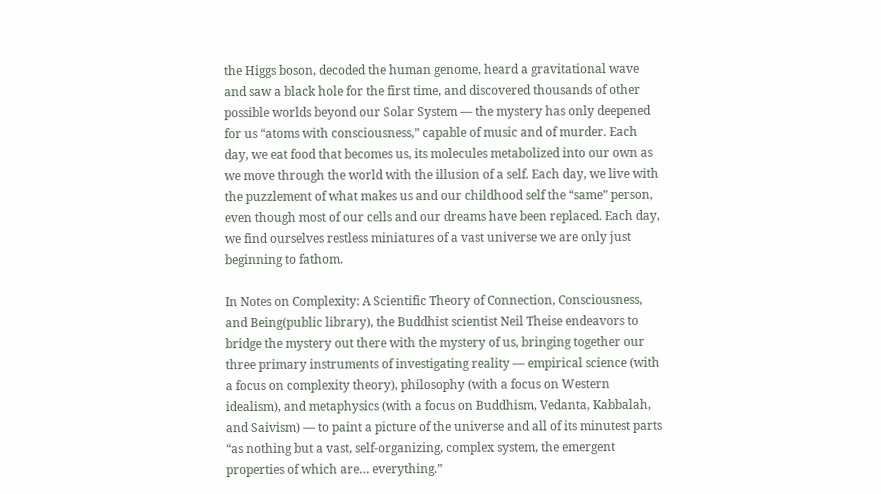the Higgs boson, decoded the human genome, heard a gravitational wave and saw a black hole for the first time, and discovered thousands of other possible worlds beyond our Solar System — the mystery has only deepened for us “atoms with consciousness,” capable of music and of murder. Each day, we eat food that becomes us, its molecules metabolized into our own as we move through the world with the illusion of a self. Each day, we live with the puzzlement of what makes us and our childhood self the “same” person, even though most of our cells and our dreams have been replaced. Each day, we find ourselves restless miniatures of a vast universe we are only just beginning to fathom.

In Notes on Complexity: A Scientific Theory of Connection, Consciousness, and Being(public library), the Buddhist scientist Neil Theise endeavors to bridge the mystery out there with the mystery of us, bringing together our three primary instruments of investigating reality — empirical science (with a focus on complexity theory), philosophy (with a focus on Western idealism), and metaphysics (with a focus on Buddhism, Vedanta, Kabbalah, and Saivism) — to paint a picture of the universe and all of its minutest parts “as nothing but a vast, self-organizing, complex system, the emergent properties of which are… everything.”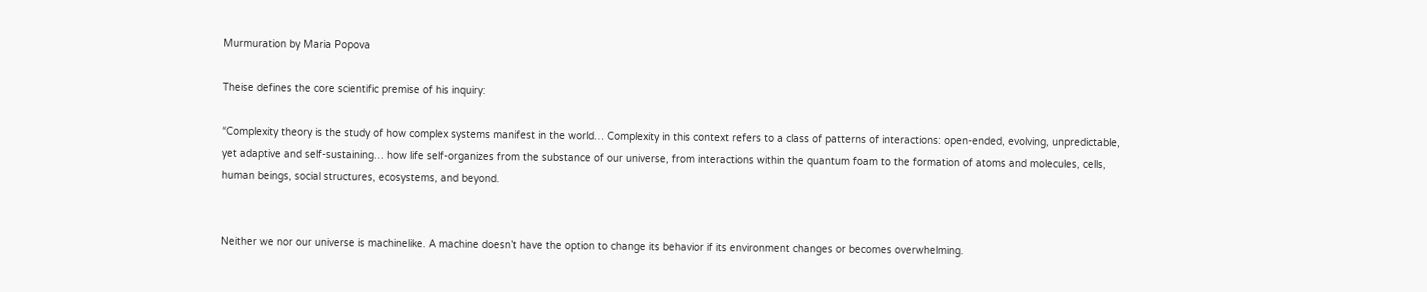Murmuration by Maria Popova

Theise defines the core scientific premise of his inquiry:

“Complexity theory is the study of how complex systems manifest in the world… Complexity in this context refers to a class of patterns of interactions: open-ended, evolving, unpredictable, yet adaptive and self-sustaining… how life self-organizes from the substance of our universe, from interactions within the quantum foam to the formation of atoms and molecules, cells, human beings, social structures, ecosystems, and beyond.


Neither we nor our universe is machinelike. A machine doesn’t have the option to change its behavior if its environment changes or becomes overwhelming.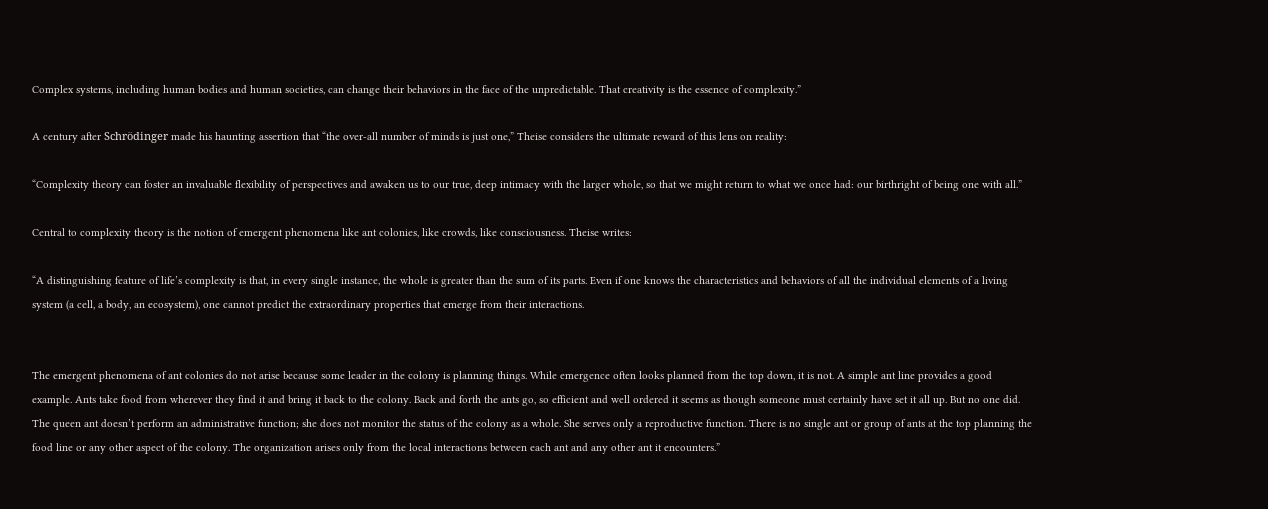Complex systems, including human bodies and human societies, can change their behaviors in the face of the unpredictable. That creativity is the essence of complexity.”

A century after Schrödinger made his haunting assertion that “the over-all number of minds is just one,” Theise considers the ultimate reward of this lens on reality:

“Complexity theory can foster an invaluable flexibility of perspectives and awaken us to our true, deep intimacy with the larger whole, so that we might return to what we once had: our birthright of being one with all.”

Central to complexity theory is the notion of emergent phenomena like ant colonies, like crowds, like consciousness. Theise writes:

“A distinguishing feature of life’s complexity is that, in every single instance, the whole is greater than the sum of its parts. Even if one knows the characteristics and behaviors of all the individual elements of a living system (a cell, a body, an ecosystem), one cannot predict the extraordinary properties that emerge from their interactions.


The emergent phenomena of ant colonies do not arise because some leader in the colony is planning things. While emergence often looks planned from the top down, it is not. A simple ant line provides a good example. Ants take food from wherever they find it and bring it back to the colony. Back and forth the ants go, so efficient and well ordered it seems as though someone must certainly have set it all up. But no one did. The queen ant doesn’t perform an administrative function; she does not monitor the status of the colony as a whole. She serves only a reproductive function. There is no single ant or group of ants at the top planning the food line or any other aspect of the colony. The organization arises only from the local interactions between each ant and any other ant it encounters.”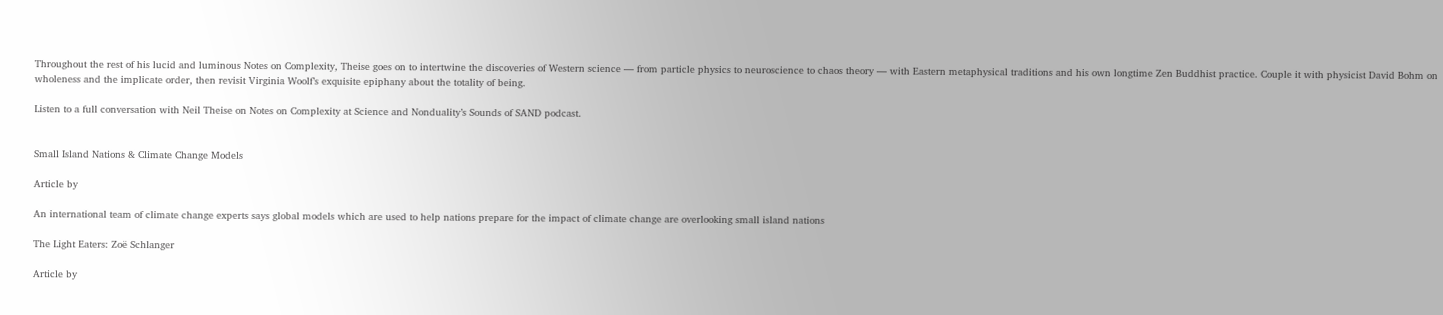Throughout the rest of his lucid and luminous Notes on Complexity, Theise goes on to intertwine the discoveries of Western science — from particle physics to neuroscience to chaos theory — with Eastern metaphysical traditions and his own longtime Zen Buddhist practice. Couple it with physicist David Bohm on wholeness and the implicate order, then revisit Virginia Woolf’s exquisite epiphany about the totality of being.

Listen to a full conversation with Neil Theise on Notes on Complexity at Science and Nonduality’s Sounds of SAND podcast.


Small Island Nations & Climate Change Models

Article by

An international team of climate change experts says global models which are used to help nations prepare for the impact of climate change are overlooking small island nations

The Light Eaters: Zoë Schlanger

Article by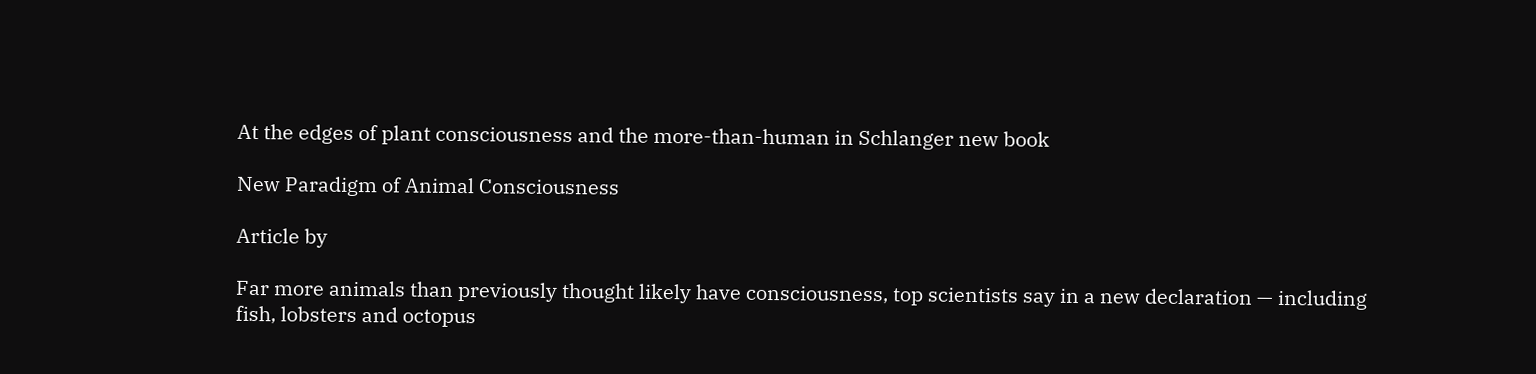At the edges of plant consciousness and the more-than-human in Schlanger new book

New Paradigm of Animal Consciousness

Article by

Far more animals than previously thought likely have consciousness, top scientists say in a new declaration — including fish, lobsters and octopus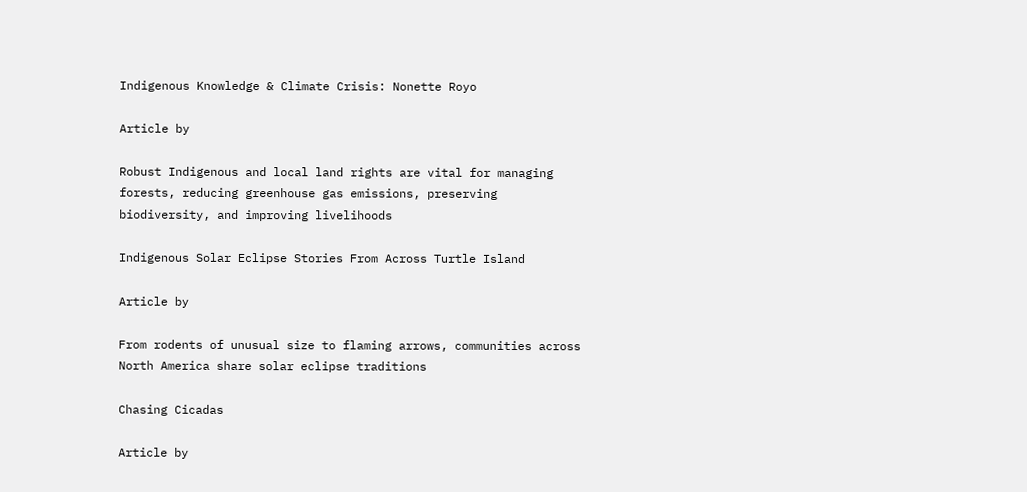Indigenous Knowledge & Climate Crisis: Nonette Royo

Article by

Robust Indigenous and local land rights are vital for managing forests, reducing greenhouse gas emissions, preserving biodiversity, and improving livelihoods

Indigenous Solar Eclipse Stories From Across Turtle Island

Article by

From rodents of unusual size to flaming arrows, communities across North America share solar eclipse traditions

Chasing Cicadas

Article by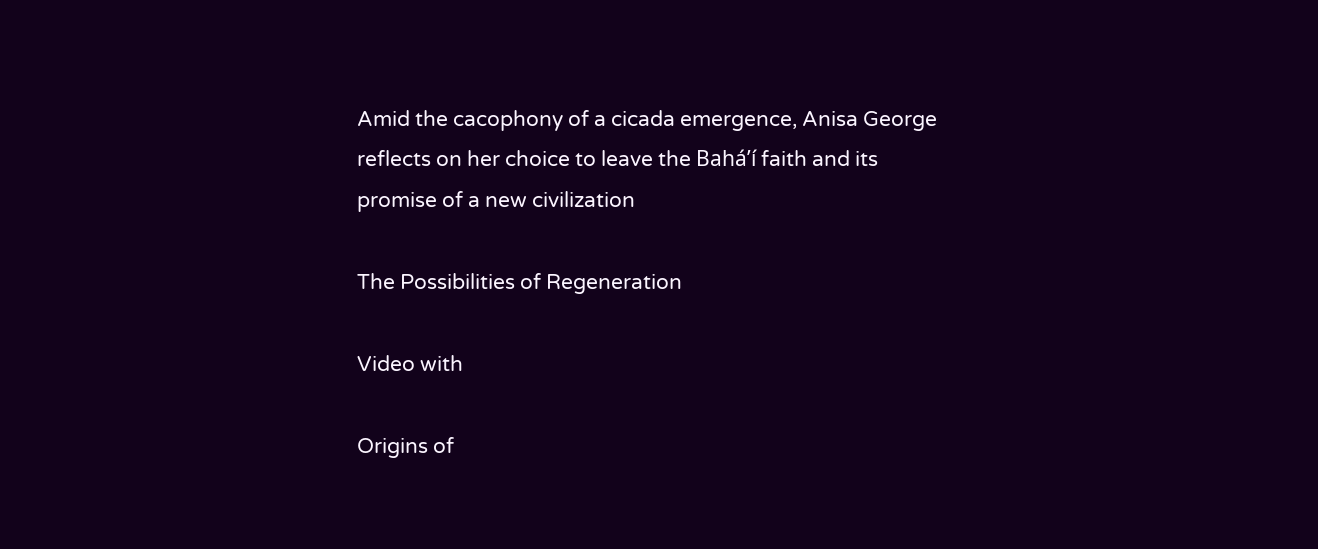Amid the cacophony of a cicada emergence, Anisa George reflects on her choice to leave the Bahá’í faith and its promise of a new civilization

The Possibilities of Regeneration

Video with

Origins of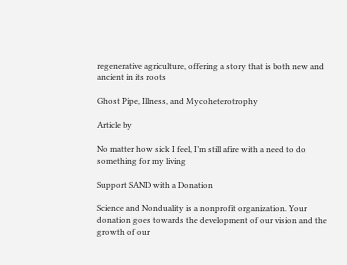regenerative agriculture, offering a story that is both new and ancient in its roots

Ghost Pipe, Illness, and Mycoheterotrophy

Article by

No matter how sick I feel, I’m still afire with a need to do something for my living

Support SAND with a Donation

Science and Nonduality is a nonprofit organization. Your donation goes towards the development of our vision and the growth of our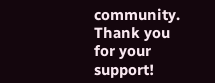community.
Thank you for your support!